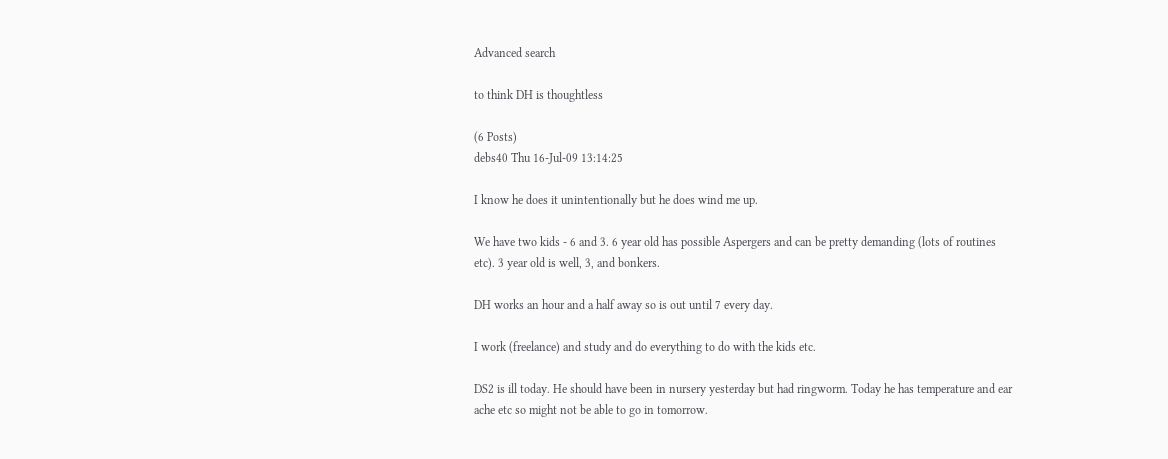Advanced search

to think DH is thoughtless

(6 Posts)
debs40 Thu 16-Jul-09 13:14:25

I know he does it unintentionally but he does wind me up.

We have two kids - 6 and 3. 6 year old has possible Aspergers and can be pretty demanding (lots of routines etc). 3 year old is well, 3, and bonkers.

DH works an hour and a half away so is out until 7 every day.

I work (freelance) and study and do everything to do with the kids etc.

DS2 is ill today. He should have been in nursery yesterday but had ringworm. Today he has temperature and ear ache etc so might not be able to go in tomorrow.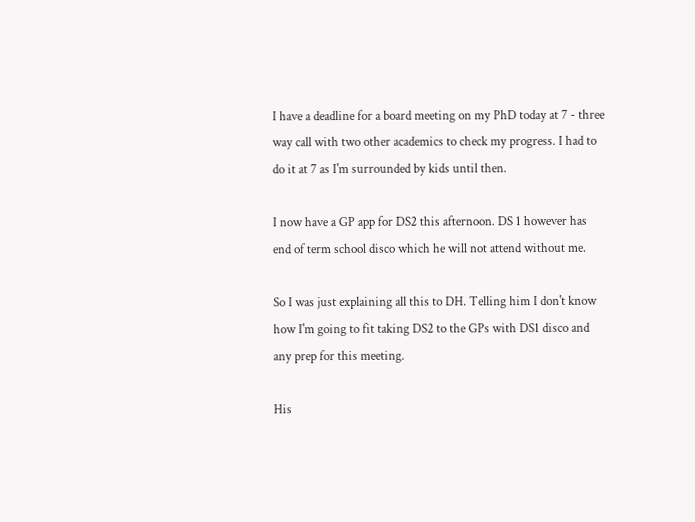I have a deadline for a board meeting on my PhD today at 7 - three way call with two other academics to check my progress. I had to do it at 7 as I'm surrounded by kids until then.

I now have a GP app for DS2 this afternoon. DS 1 however has end of term school disco which he will not attend without me.

So I was just explaining all this to DH. Telling him I don't know how I'm going to fit taking DS2 to the GPs with DS1 disco and any prep for this meeting.

His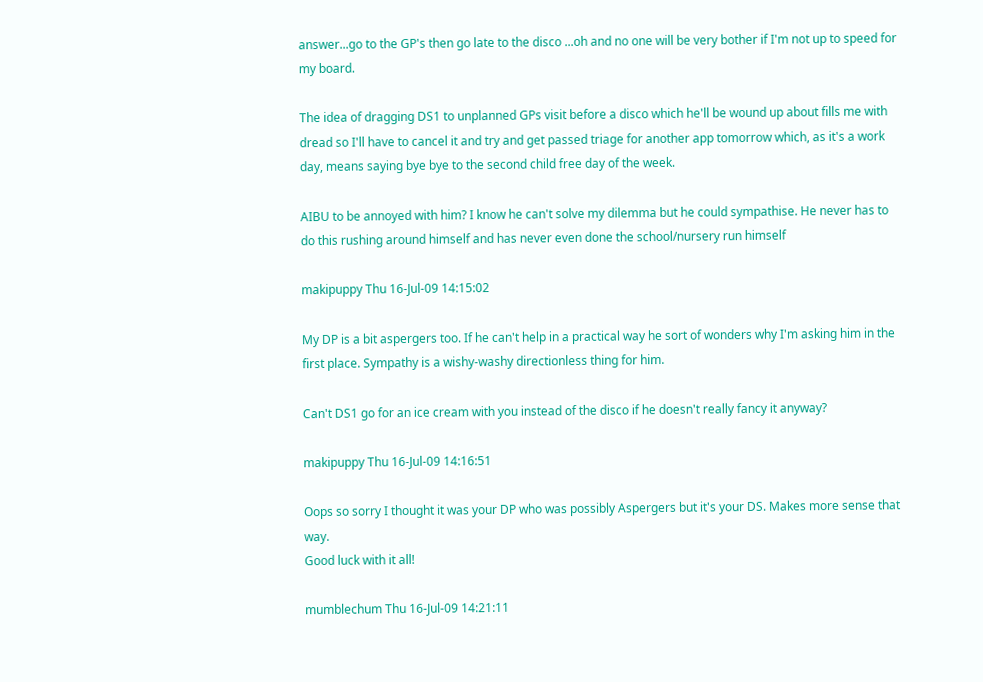answer...go to the GP's then go late to the disco ...oh and no one will be very bother if I'm not up to speed for my board.

The idea of dragging DS1 to unplanned GPs visit before a disco which he'll be wound up about fills me with dread so I'll have to cancel it and try and get passed triage for another app tomorrow which, as it's a work day, means saying bye bye to the second child free day of the week.

AIBU to be annoyed with him? I know he can't solve my dilemma but he could sympathise. He never has to do this rushing around himself and has never even done the school/nursery run himself

makipuppy Thu 16-Jul-09 14:15:02

My DP is a bit aspergers too. If he can't help in a practical way he sort of wonders why I'm asking him in the first place. Sympathy is a wishy-washy directionless thing for him.

Can't DS1 go for an ice cream with you instead of the disco if he doesn't really fancy it anyway?

makipuppy Thu 16-Jul-09 14:16:51

Oops so sorry I thought it was your DP who was possibly Aspergers but it's your DS. Makes more sense that way.
Good luck with it all!

mumblechum Thu 16-Jul-09 14:21:11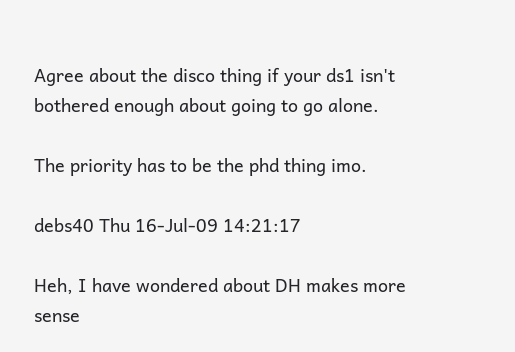Agree about the disco thing if your ds1 isn't bothered enough about going to go alone.

The priority has to be the phd thing imo.

debs40 Thu 16-Jul-09 14:21:17

Heh, I have wondered about DH makes more sense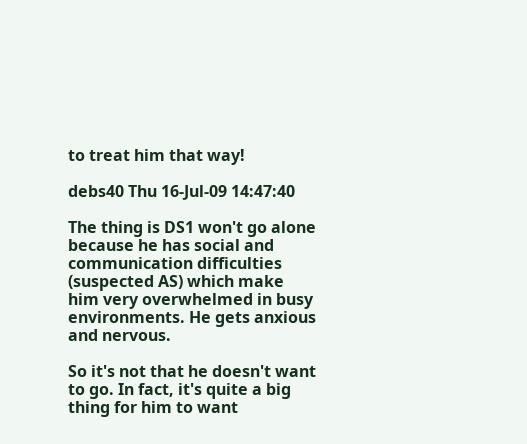to treat him that way!

debs40 Thu 16-Jul-09 14:47:40

The thing is DS1 won't go alone because he has social and communication difficulties (suspected AS) which make him very overwhelmed in busy environments. He gets anxious and nervous.

So it's not that he doesn't want to go. In fact, it's quite a big thing for him to want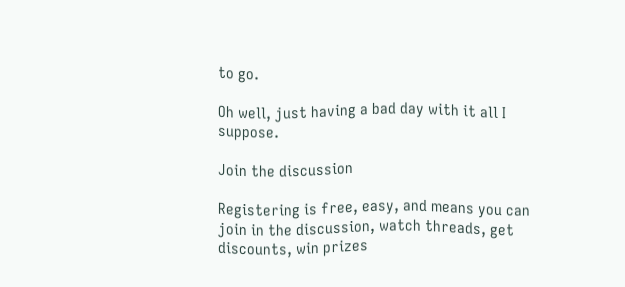to go.

Oh well, just having a bad day with it all I suppose.

Join the discussion

Registering is free, easy, and means you can join in the discussion, watch threads, get discounts, win prizes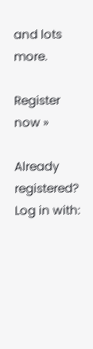and lots more.

Register now »

Already registered? Log in with: